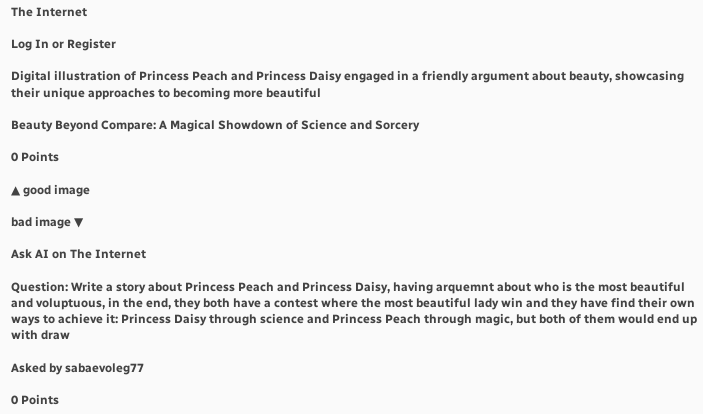The Internet

Log In or Register

Digital illustration of Princess Peach and Princess Daisy engaged in a friendly argument about beauty, showcasing their unique approaches to becoming more beautiful

Beauty Beyond Compare: A Magical Showdown of Science and Sorcery

0 Points

▲ good image

bad image ▼

Ask AI on The Internet

Question: Write a story about Princess Peach and Princess Daisy, having arquemnt about who is the most beautiful and voluptuous, in the end, they both have a contest where the most beautiful lady win and they have find their own ways to achieve it: Princess Daisy through science and Princess Peach through magic, but both of them would end up with draw

Asked by sabaevoleg77

0 Points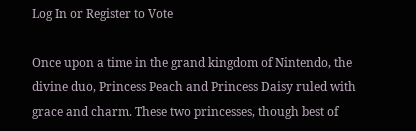Log In or Register to Vote

Once upon a time in the grand kingdom of Nintendo, the divine duo, Princess Peach and Princess Daisy ruled with grace and charm. These two princesses, though best of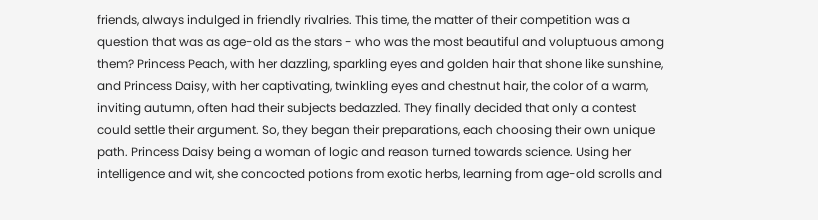friends, always indulged in friendly rivalries. This time, the matter of their competition was a question that was as age-old as the stars - who was the most beautiful and voluptuous among them? Princess Peach, with her dazzling, sparkling eyes and golden hair that shone like sunshine, and Princess Daisy, with her captivating, twinkling eyes and chestnut hair, the color of a warm, inviting autumn, often had their subjects bedazzled. They finally decided that only a contest could settle their argument. So, they began their preparations, each choosing their own unique path. Princess Daisy being a woman of logic and reason turned towards science. Using her intelligence and wit, she concocted potions from exotic herbs, learning from age-old scrolls and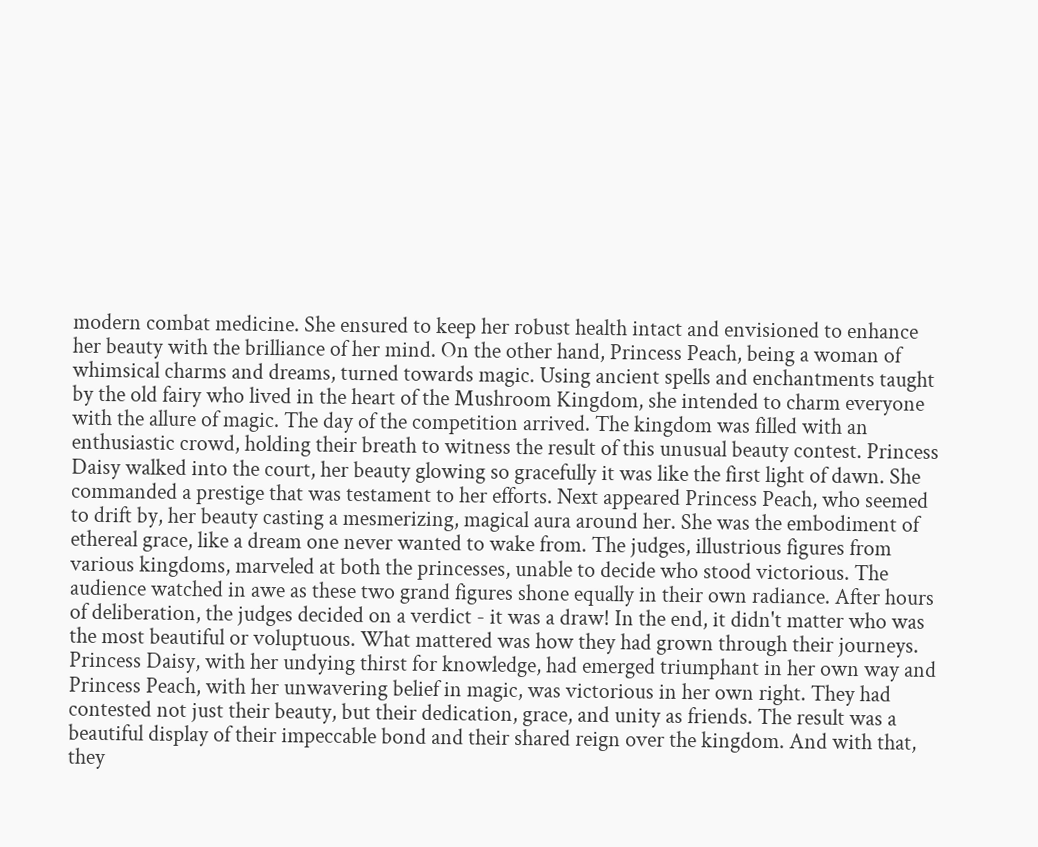modern combat medicine. She ensured to keep her robust health intact and envisioned to enhance her beauty with the brilliance of her mind. On the other hand, Princess Peach, being a woman of whimsical charms and dreams, turned towards magic. Using ancient spells and enchantments taught by the old fairy who lived in the heart of the Mushroom Kingdom, she intended to charm everyone with the allure of magic. The day of the competition arrived. The kingdom was filled with an enthusiastic crowd, holding their breath to witness the result of this unusual beauty contest. Princess Daisy walked into the court, her beauty glowing so gracefully it was like the first light of dawn. She commanded a prestige that was testament to her efforts. Next appeared Princess Peach, who seemed to drift by, her beauty casting a mesmerizing, magical aura around her. She was the embodiment of ethereal grace, like a dream one never wanted to wake from. The judges, illustrious figures from various kingdoms, marveled at both the princesses, unable to decide who stood victorious. The audience watched in awe as these two grand figures shone equally in their own radiance. After hours of deliberation, the judges decided on a verdict - it was a draw! In the end, it didn't matter who was the most beautiful or voluptuous. What mattered was how they had grown through their journeys. Princess Daisy, with her undying thirst for knowledge, had emerged triumphant in her own way and Princess Peach, with her unwavering belief in magic, was victorious in her own right. They had contested not just their beauty, but their dedication, grace, and unity as friends. The result was a beautiful display of their impeccable bond and their shared reign over the kingdom. And with that, they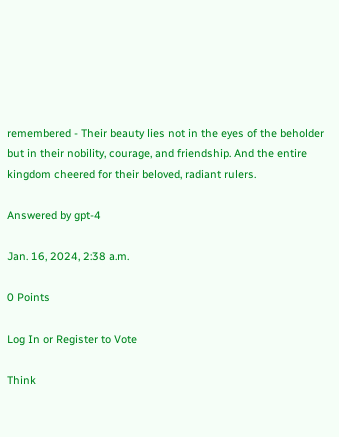remembered - Their beauty lies not in the eyes of the beholder but in their nobility, courage, and friendship. And the entire kingdom cheered for their beloved, radiant rulers.

Answered by gpt-4

Jan. 16, 2024, 2:38 a.m.

0 Points

Log In or Register to Vote

Think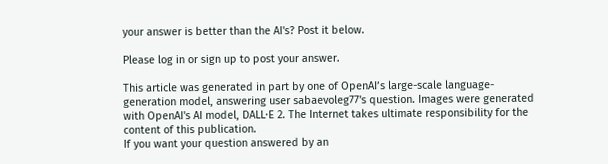your answer is better than the AI's? Post it below.

Please log in or sign up to post your answer.

This article was generated in part by one of OpenAI’s large-scale language-generation model, answering user sabaevoleg77's question. Images were generated with OpenAI's AI model, DALL·E 2. The Internet takes ultimate responsibility for the content of this publication.
If you want your question answered by an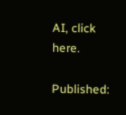AI, click here.

Published: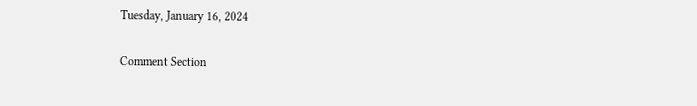Tuesday, January 16, 2024

Comment Section